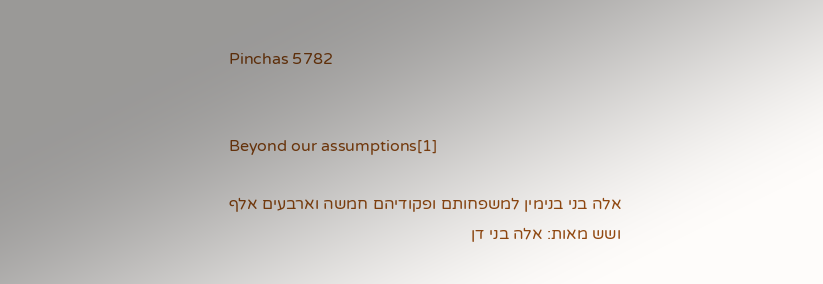Pinchas 5782


Beyond our assumptions[1]

אלה בני בנימין למשפחותם ופקודיהם חמשה וארבעים אלף ושש מאות: אלה בני דן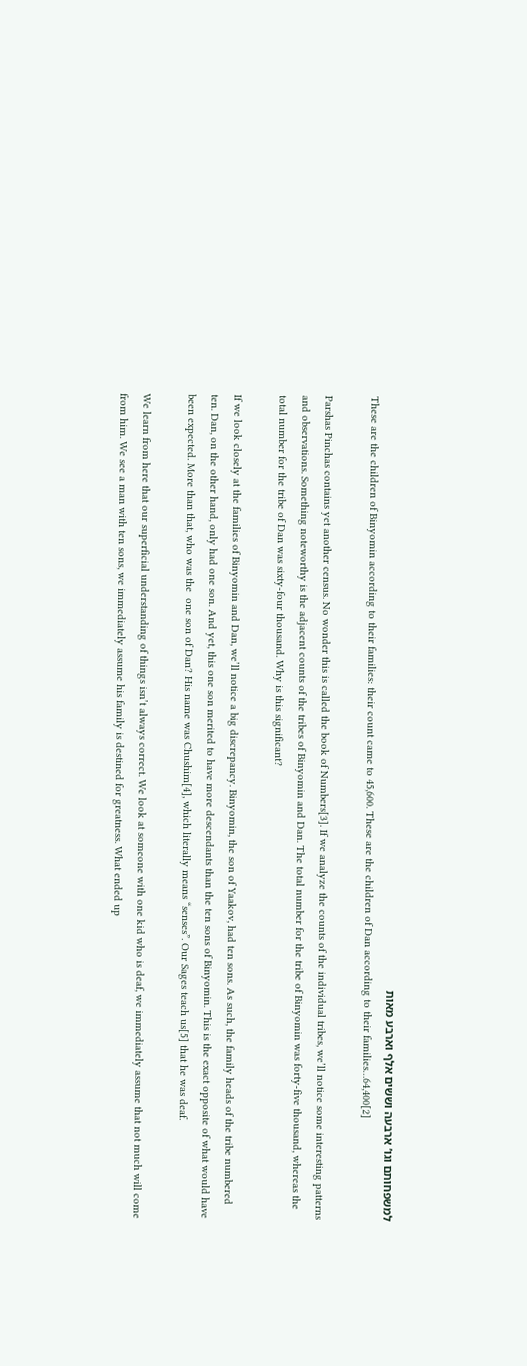למשפחותם וגו’ ארבעה וששים אלף וארבע מאות
These are the children of Binyomin according to their families: their count came to 45,600. These are the children of Dan according to their families…64,400[2]

Parshas Pinchas contains yet another census. No wonder this is called the book of Numbers[3]. If we analyze the counts of the individual tribes, we’ll notice some interesting patterns and observations. Something noteworthy is the adjacent counts of the tribes of Binyomin and Dan. The total number for the tribe of Binyomin was forty-five thousand, whereas the total number for the tribe of Dan was sixty-four thousand. Why is this significant?

If we look closely at the families of Binyomin and Dan, we’ll notice a big discrepancy. Binyomin, the son of Yaakov, had ten sons. As such, the family heads of the tribe numbered ten. Dan, on the other hand, only had one son. And yet, this one son merited to have more descendants than the ten sons of Binyomin. This is the exact opposite of what would have been expected. More than that, who was the  one son of Dan? His name was Chushim[4], which literally means “senses”. Our Sages teach us[5] that he was deaf.

We learn from here that our superficial understanding of things isn’t always correct. We look at someone with one kid who is deaf, we immediately assume that not much will come from him. We see a man with ten sons, we immediately assume his family is destined for greatness. What ended up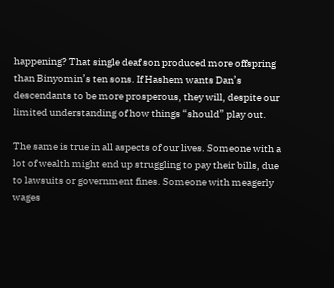happening? That single deaf son produced more offspring than Binyomin’s ten sons. If Hashem wants Dan’s descendants to be more prosperous, they will, despite our limited understanding of how things “should” play out.

The same is true in all aspects of our lives. Someone with a lot of wealth might end up struggling to pay their bills, due to lawsuits or government fines. Someone with meagerly wages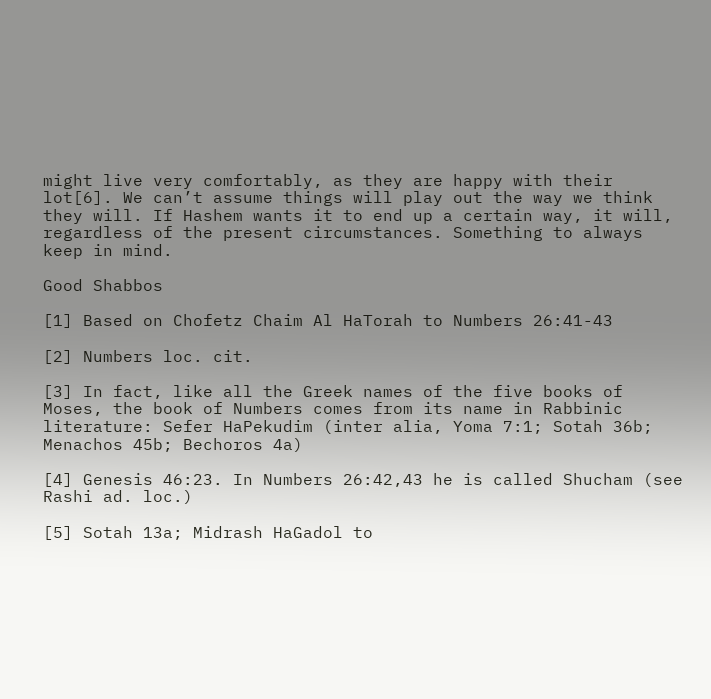might live very comfortably, as they are happy with their lot[6]. We can’t assume things will play out the way we think they will. If Hashem wants it to end up a certain way, it will, regardless of the present circumstances. Something to always keep in mind.

Good Shabbos

[1] Based on Chofetz Chaim Al HaTorah to Numbers 26:41-43

[2] Numbers loc. cit.

[3] In fact, like all the Greek names of the five books of Moses, the book of Numbers comes from its name in Rabbinic literature: Sefer HaPekudim (inter alia, Yoma 7:1; Sotah 36b; Menachos 45b; Bechoros 4a)

[4] Genesis 46:23. In Numbers 26:42,43 he is called Shucham (see Rashi ad. loc.)

[5] Sotah 13a; Midrash HaGadol to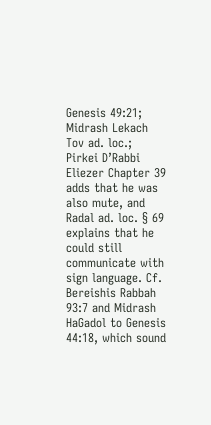Genesis 49:21; Midrash Lekach Tov ad. loc.; Pirkei D’Rabbi Eliezer Chapter 39 adds that he was also mute, and Radal ad. loc. § 69 explains that he could still communicate with sign language. Cf. Bereishis Rabbah 93:7 and Midrash HaGadol to Genesis 44:18, which sound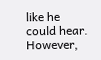like he could hear. However,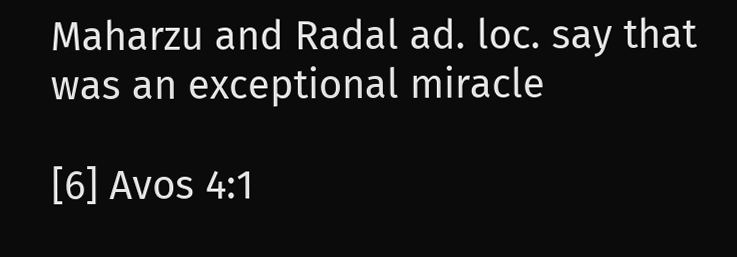Maharzu and Radal ad. loc. say that was an exceptional miracle

[6] Avos 4:1